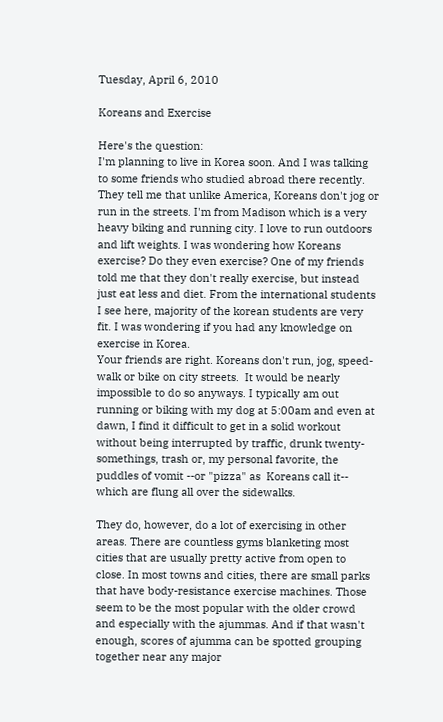Tuesday, April 6, 2010

Koreans and Exercise

Here's the question:
I'm planning to live in Korea soon. And I was talking to some friends who studied abroad there recently. They tell me that unlike America, Koreans don't jog or run in the streets. I'm from Madison which is a very heavy biking and running city. I love to run outdoors and lift weights. I was wondering how Koreans exercise? Do they even exercise? One of my friends told me that they don't really exercise, but instead just eat less and diet. From the international students I see here, majority of the korean students are very fit. I was wondering if you had any knowledge on exercise in Korea.
Your friends are right. Koreans don't run, jog, speed-walk or bike on city streets.  It would be nearly impossible to do so anyways. I typically am out running or biking with my dog at 5:00am and even at dawn, I find it difficult to get in a solid workout without being interrupted by traffic, drunk twenty-somethings, trash or, my personal favorite, the puddles of vomit --or "pizza" as  Koreans call it-- which are flung all over the sidewalks.

They do, however, do a lot of exercising in other areas. There are countless gyms blanketing most cities that are usually pretty active from open to close. In most towns and cities, there are small parks that have body-resistance exercise machines. Those seem to be the most popular with the older crowd and especially with the ajummas. And if that wasn't enough, scores of ajumma can be spotted grouping together near any major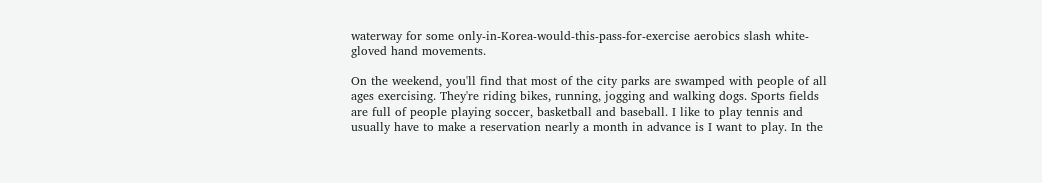waterway for some only-in-Korea-would-this-pass-for-exercise aerobics slash white-gloved hand movements.

On the weekend, you'll find that most of the city parks are swamped with people of all ages exercising. They're riding bikes, running, jogging and walking dogs. Sports fields are full of people playing soccer, basketball and baseball. I like to play tennis and usually have to make a reservation nearly a month in advance is I want to play. In the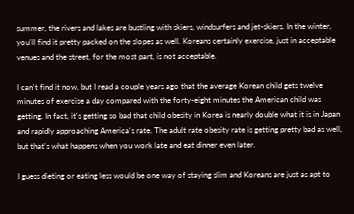summer, the rivers and lakes are bustling with skiers, windsurfers and jet-skiers. In the winter, you'll find it pretty packed on the slopes as well. Koreans certainly exercise, just in acceptable venues and the street, for the most part, is not acceptable.

I can't find it now, but I read a couple years ago that the average Korean child gets twelve minutes of exercise a day compared with the forty-eight minutes the American child was getting. In fact, it's getting so bad that child obesity in Korea is nearly double what it is in Japan and rapidly approaching America's rate. The adult rate obesity rate is getting pretty bad as well, but that's what happens when you work late and eat dinner even later.

I guess dieting or eating less would be one way of staying slim and Koreans are just as apt to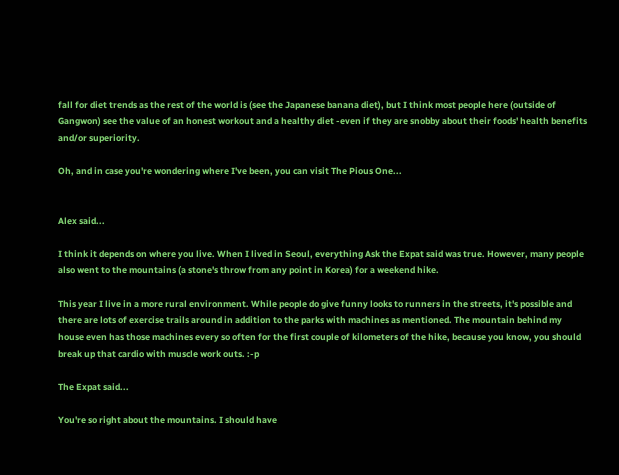fall for diet trends as the rest of the world is (see the Japanese banana diet), but I think most people here (outside of Gangwon) see the value of an honest workout and a healthy diet -even if they are snobby about their foods' health benefits and/or superiority.

Oh, and in case you're wondering where I've been, you can visit The Pious One...


Alex said...

I think it depends on where you live. When I lived in Seoul, everything Ask the Expat said was true. However, many people also went to the mountains (a stone's throw from any point in Korea) for a weekend hike.

This year I live in a more rural environment. While people do give funny looks to runners in the streets, it's possible and there are lots of exercise trails around in addition to the parks with machines as mentioned. The mountain behind my house even has those machines every so often for the first couple of kilometers of the hike, because you know, you should break up that cardio with muscle work outs. :-p

The Expat said...

You're so right about the mountains. I should have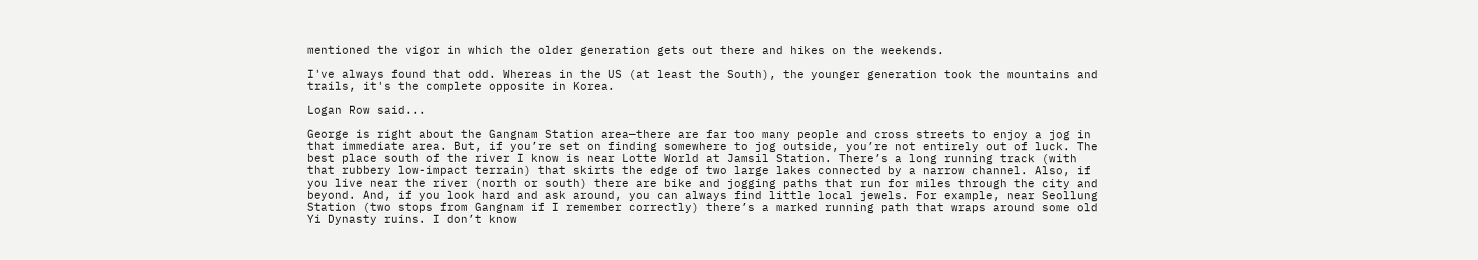mentioned the vigor in which the older generation gets out there and hikes on the weekends.

I've always found that odd. Whereas in the US (at least the South), the younger generation took the mountains and trails, it's the complete opposite in Korea.

Logan Row said...

George is right about the Gangnam Station area—there are far too many people and cross streets to enjoy a jog in that immediate area. But, if you’re set on finding somewhere to jog outside, you’re not entirely out of luck. The best place south of the river I know is near Lotte World at Jamsil Station. There’s a long running track (with that rubbery low-impact terrain) that skirts the edge of two large lakes connected by a narrow channel. Also, if you live near the river (north or south) there are bike and jogging paths that run for miles through the city and beyond. And, if you look hard and ask around, you can always find little local jewels. For example, near Seollung Station (two stops from Gangnam if I remember correctly) there’s a marked running path that wraps around some old Yi Dynasty ruins. I don’t know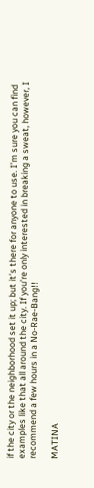if the city or the neighborhood set it up; but it’s there for anyone to use. I’m sure you can find examples like that all around the city. If you’re only interested in breaking a sweat, however, I recommend a few hours in a No-Rae-Bang!!

MATINA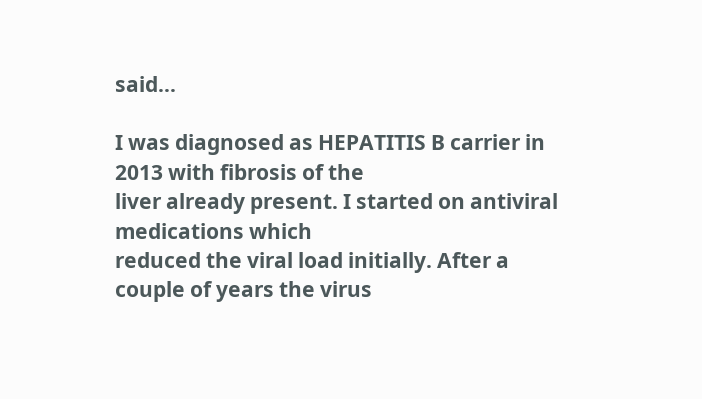said...

I was diagnosed as HEPATITIS B carrier in 2013 with fibrosis of the
liver already present. I started on antiviral medications which
reduced the viral load initially. After a couple of years the virus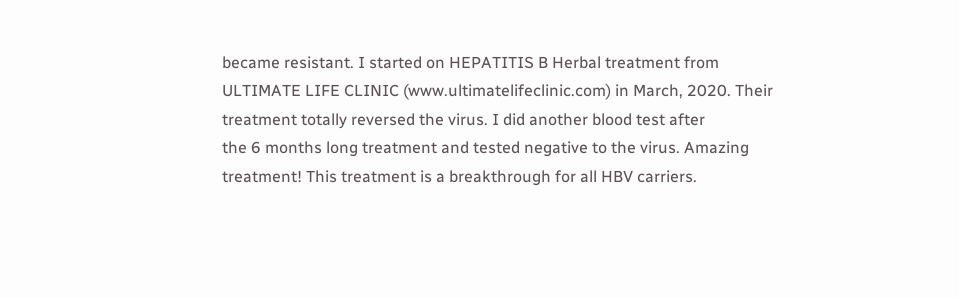became resistant. I started on HEPATITIS B Herbal treatment from
ULTIMATE LIFE CLINIC (www.ultimatelifeclinic.com) in March, 2020. Their
treatment totally reversed the virus. I did another blood test after
the 6 months long treatment and tested negative to the virus. Amazing
treatment! This treatment is a breakthrough for all HBV carriers.